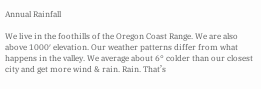Annual Rainfall

We live in the foothills of the Oregon Coast Range. We are also above 1000′ elevation. Our weather patterns differ from what happens in the valley. We average about 6° colder than our closest city and get more wind & rain. Rain. That’s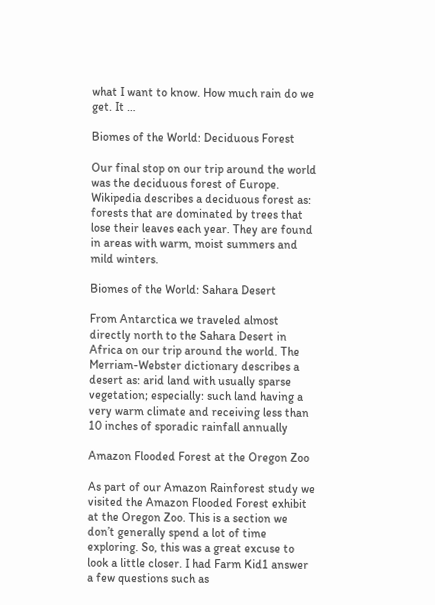what I want to know. How much rain do we get. It …

Biomes of the World: Deciduous Forest

Our final stop on our trip around the world was the deciduous forest of Europe. Wikipedia describes a deciduous forest as:  forests that are dominated by trees that lose their leaves each year. They are found in areas with warm, moist summers and mild winters.

Biomes of the World: Sahara Desert

From Antarctica we traveled almost directly north to the Sahara Desert in Africa on our trip around the world. The Merriam-Webster dictionary describes a desert as: arid land with usually sparse vegetation; especially: such land having a very warm climate and receiving less than 10 inches of sporadic rainfall annually

Amazon Flooded Forest at the Oregon Zoo

As part of our Amazon Rainforest study we visited the Amazon Flooded Forest exhibit at the Oregon Zoo. This is a section we don’t generally spend a lot of time exploring. So, this was a great excuse to look a little closer. I had Farm Kid1 answer a few questions such as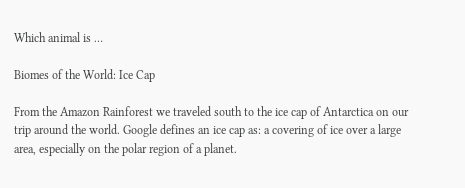Which animal is …

Biomes of the World: Ice Cap

From the Amazon Rainforest we traveled south to the ice cap of Antarctica on our trip around the world. Google defines an ice cap as: a covering of ice over a large area, especially on the polar region of a planet.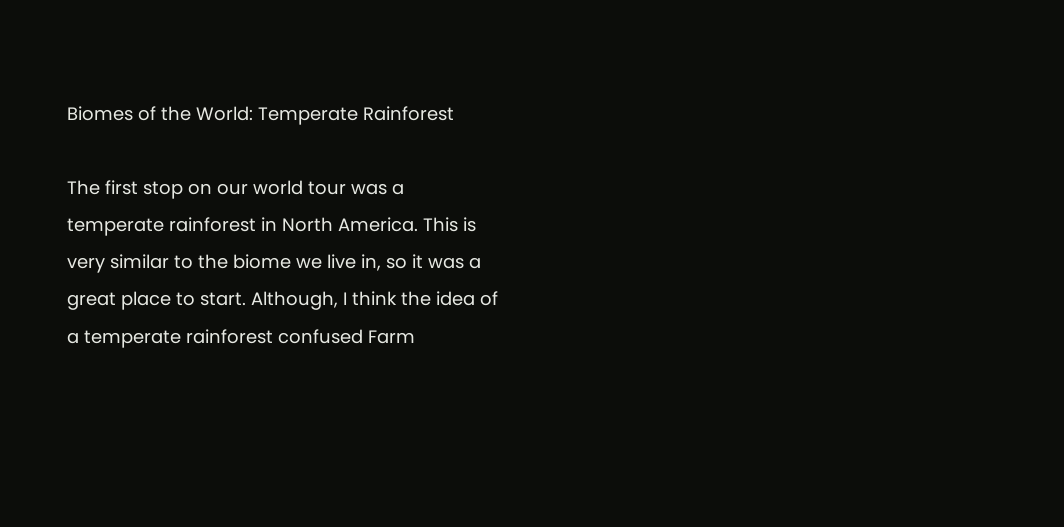Biomes of the World: Temperate Rainforest

The first stop on our world tour was a temperate rainforest in North America. This is very similar to the biome we live in, so it was a great place to start. Although, I think the idea of a temperate rainforest confused Farm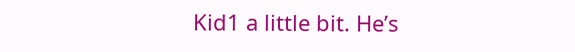Kid1 a little bit. He’s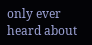only ever heard about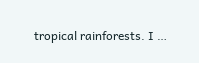tropical rainforests. I …